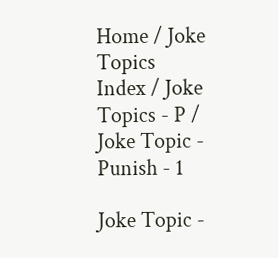Home / Joke Topics Index / Joke Topics - P / Joke Topic - Punish - 1

Joke Topic -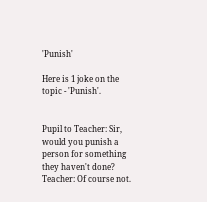'Punish'

Here is 1 joke on the topic - 'Punish'.


Pupil to Teacher: Sir, would you punish a person for something they haven't done?
Teacher: Of course not.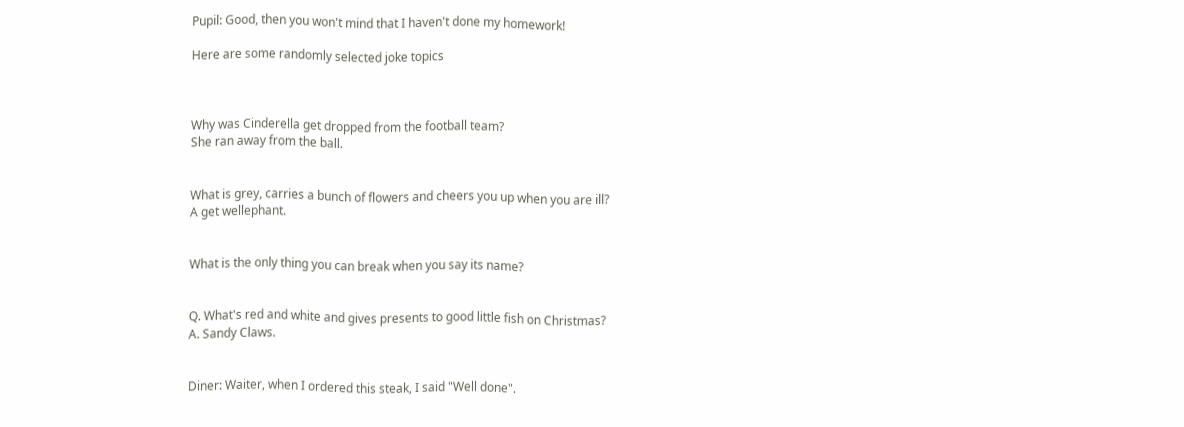Pupil: Good, then you won't mind that I haven't done my homework!

Here are some randomly selected joke topics



Why was Cinderella get dropped from the football team?
She ran away from the ball.


What is grey, carries a bunch of flowers and cheers you up when you are ill?
A get wellephant.


What is the only thing you can break when you say its name?


Q. What's red and white and gives presents to good little fish on Christmas?
A. Sandy Claws.


Diner: Waiter, when I ordered this steak, I said "Well done".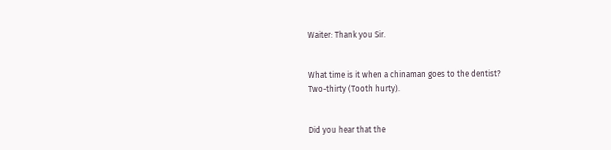Waiter: Thank you Sir.


What time is it when a chinaman goes to the dentist?
Two-thirty (Tooth hurty).


Did you hear that the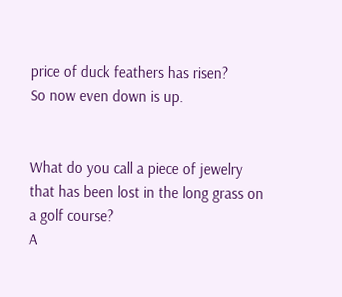price of duck feathers has risen?
So now even down is up.


What do you call a piece of jewelry that has been lost in the long grass on a golf course?
A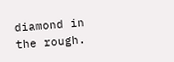diamond in the rough.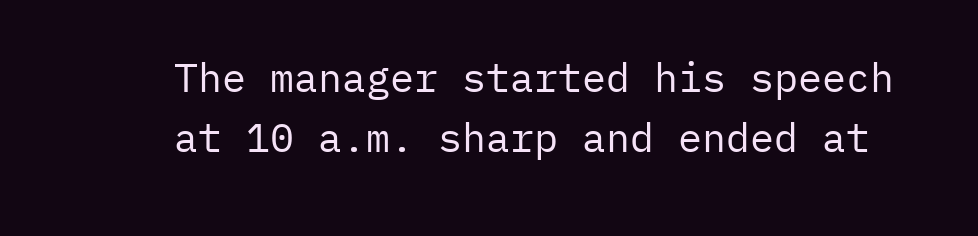The manager started his speech at 10 a.m. sharp and ended at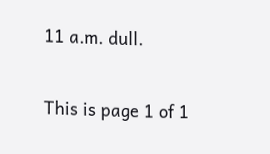11 a.m. dull.

This is page 1 of 1